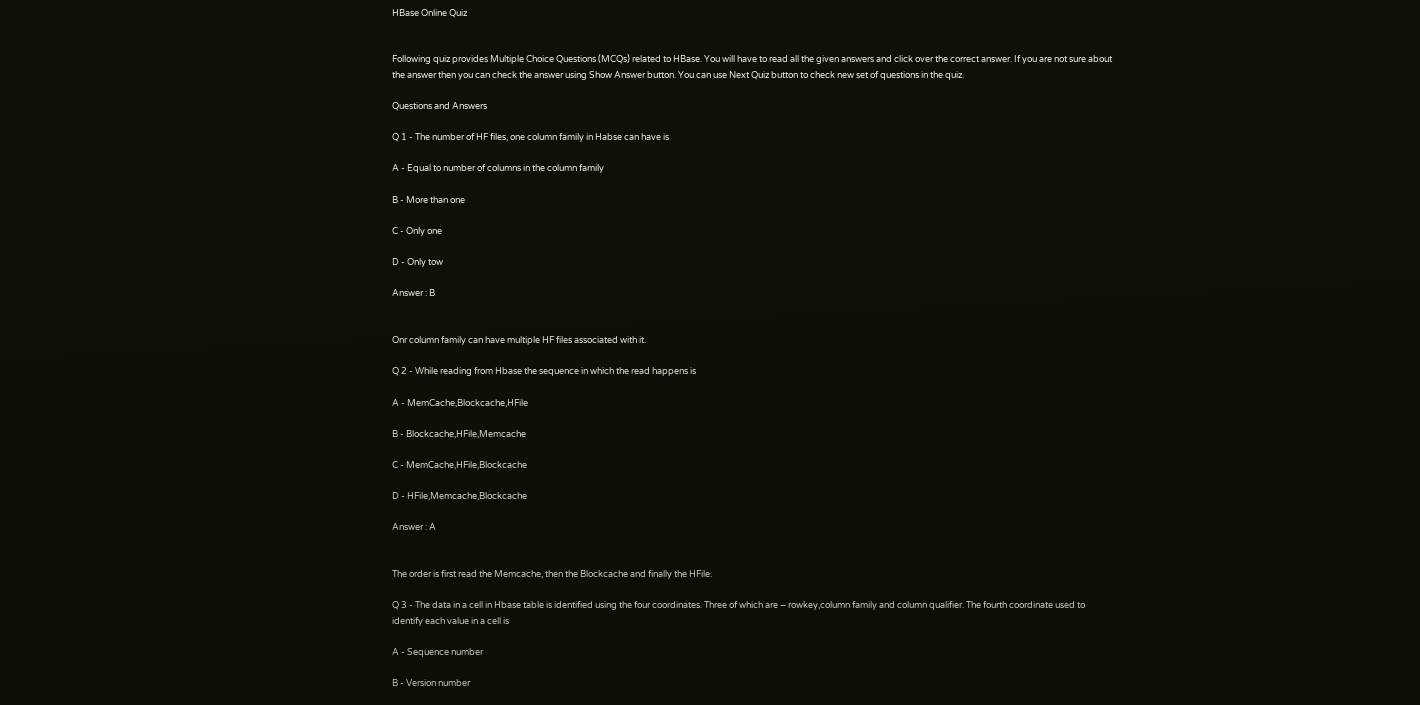HBase Online Quiz


Following quiz provides Multiple Choice Questions (MCQs) related to HBase. You will have to read all the given answers and click over the correct answer. If you are not sure about the answer then you can check the answer using Show Answer button. You can use Next Quiz button to check new set of questions in the quiz.

Questions and Answers

Q 1 - The number of HF files, one column family in Habse can have is

A - Equal to number of columns in the column family

B - More than one

C - Only one

D - Only tow

Answer : B


Onr column family can have multiple HF files associated with it.

Q 2 - While reading from Hbase the sequence in which the read happens is

A - MemCache,Blockcache,HFile

B - Blockcache,HFile,Memcache

C - MemCache,HFile,Blockcache

D - HFile,Memcache,Blockcache

Answer : A


The order is first read the Memcache, then the Blockcache and finally the HFile.

Q 3 - The data in a cell in Hbase table is identified using the four coordinates. Three of which are − rowkey,column family and column qualifier. The fourth coordinate used to identify each value in a cell is

A - Sequence number

B - Version number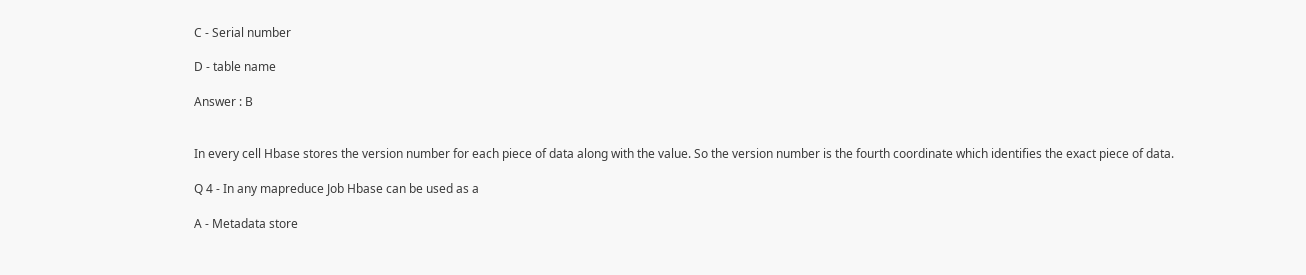C - Serial number

D - table name

Answer : B


In every cell Hbase stores the version number for each piece of data along with the value. So the version number is the fourth coordinate which identifies the exact piece of data.

Q 4 - In any mapreduce Job Hbase can be used as a

A - Metadata store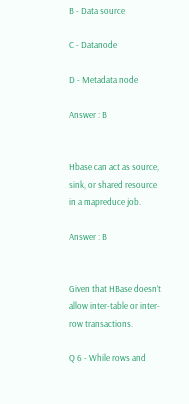B - Data source

C - Datanode

D - Metadata node

Answer : B


Hbase can act as source, sink, or shared resource in a mapreduce job.

Answer : B


Given that HBase doesn’t allow inter-table or inter-row transactions.

Q 6 - While rows and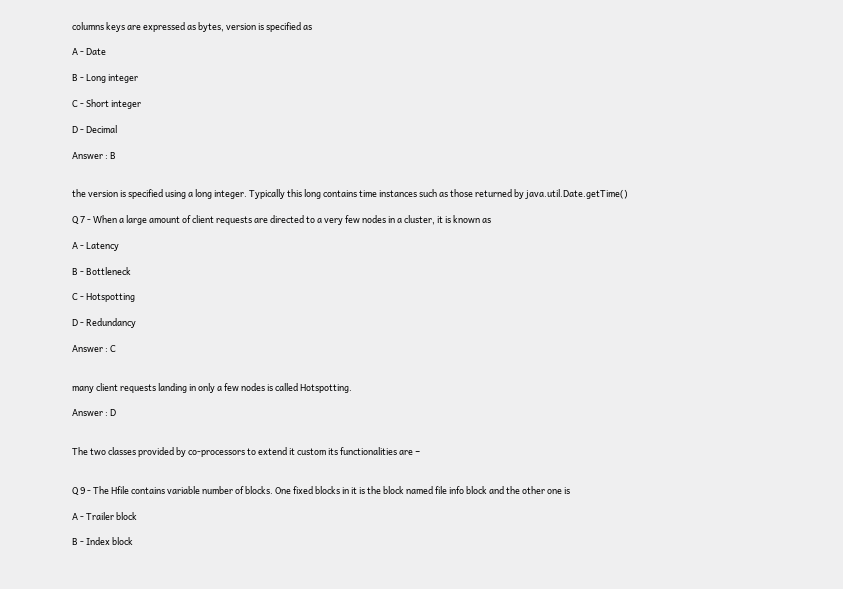columns keys are expressed as bytes, version is specified as

A - Date

B - Long integer

C - Short integer

D - Decimal

Answer : B


the version is specified using a long integer. Typically this long contains time instances such as those returned by java.util.Date.getTime()

Q 7 - When a large amount of client requests are directed to a very few nodes in a cluster, it is known as

A - Latency

B - Bottleneck

C - Hotspotting

D - Redundancy

Answer : C


many client requests landing in only a few nodes is called Hotspotting.

Answer : D


The two classes provided by co-processors to extend it custom its functionalities are −


Q 9 - The Hfile contains variable number of blocks. One fixed blocks in it is the block named file info block and the other one is

A - Trailer block

B - Index block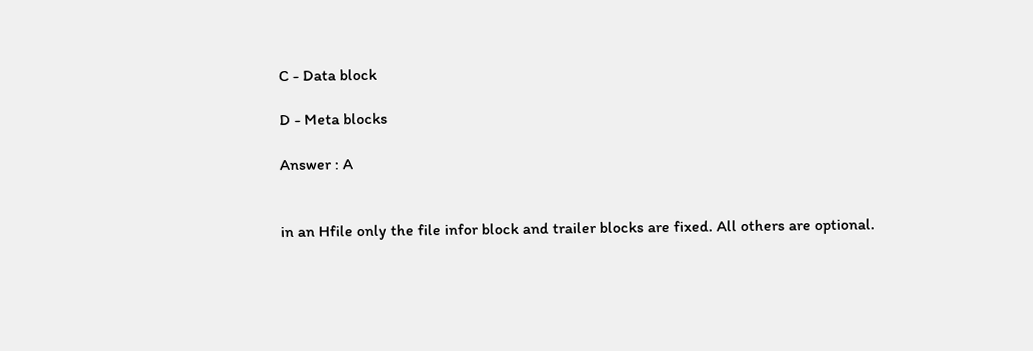C - Data block

D - Meta blocks

Answer : A


in an Hfile only the file infor block and trailer blocks are fixed. All others are optional.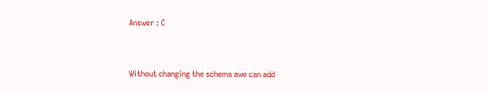Answer : C


Without changing the schema awe can add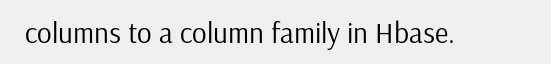columns to a column family in Hbase.